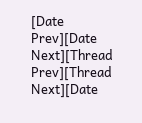[Date Prev][Date Next][Thread Prev][Thread Next][Date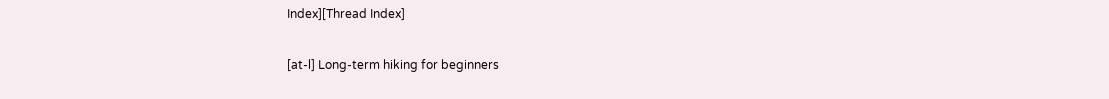Index][Thread Index]

[at-l] Long-term hiking for beginners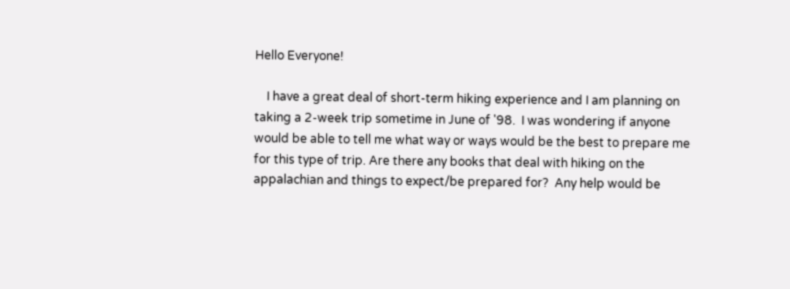Hello Everyone!

    I have a great deal of short-term hiking experience and I am planning on
taking a 2-week trip sometime in June of '98.  I was wondering if anyone
would be able to tell me what way or ways would be the best to prepare me
for this type of trip. Are there any books that deal with hiking on the
appalachian and things to expect/be prepared for?  Any help would be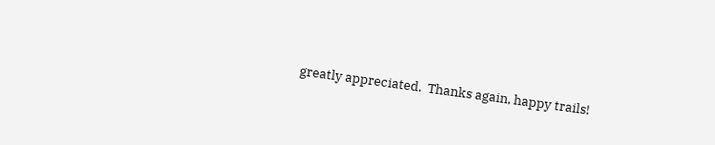greatly appreciated.  Thanks again, happy trails!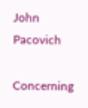John Pacovich

Concerning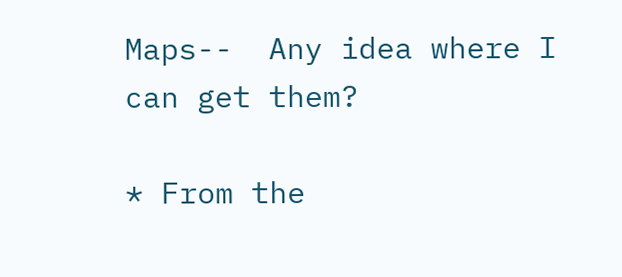Maps--  Any idea where I can get them?

* From the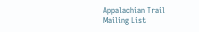Appalachian Trail Mailing List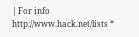| For info http://www.hack.net/lists *